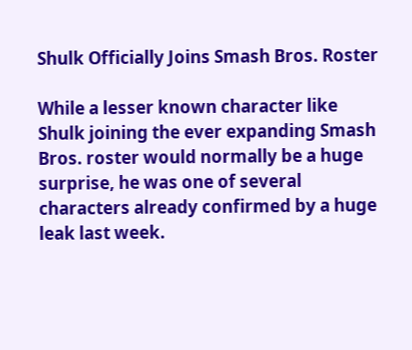Shulk Officially Joins Smash Bros. Roster

While a lesser known character like Shulk joining the ever expanding Smash Bros. roster would normally be a huge surprise, he was one of several characters already confirmed by a huge leak last week.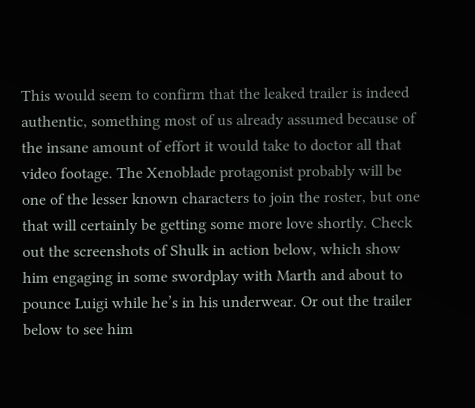This would seem to confirm that the leaked trailer is indeed authentic, something most of us already assumed because of the insane amount of effort it would take to doctor all that video footage. The Xenoblade protagonist probably will be one of the lesser known characters to join the roster, but one that will certainly be getting some more love shortly. Check out the screenshots of Shulk in action below, which show him engaging in some swordplay with Marth and about to pounce Luigi while he’s in his underwear. Or out the trailer below to see him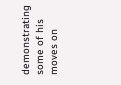demonstrating some of his moves on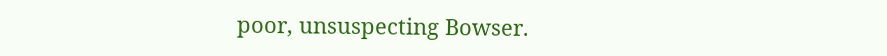poor, unsuspecting Bowser.